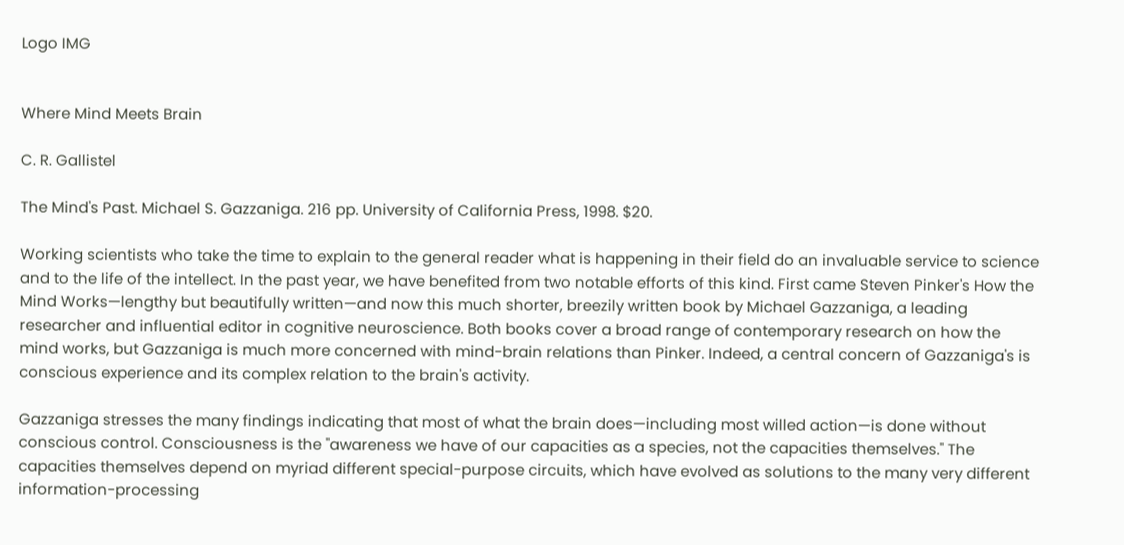Logo IMG


Where Mind Meets Brain

C. R. Gallistel

The Mind's Past. Michael S. Gazzaniga. 216 pp. University of California Press, 1998. $20.

Working scientists who take the time to explain to the general reader what is happening in their field do an invaluable service to science and to the life of the intellect. In the past year, we have benefited from two notable efforts of this kind. First came Steven Pinker's How the Mind Works—lengthy but beautifully written—and now this much shorter, breezily written book by Michael Gazzaniga, a leading researcher and influential editor in cognitive neuroscience. Both books cover a broad range of contemporary research on how the mind works, but Gazzaniga is much more concerned with mind-brain relations than Pinker. Indeed, a central concern of Gazzaniga's is conscious experience and its complex relation to the brain's activity.

Gazzaniga stresses the many findings indicating that most of what the brain does—including most willed action—is done without conscious control. Consciousness is the "awareness we have of our capacities as a species, not the capacities themselves." The capacities themselves depend on myriad different special-purpose circuits, which have evolved as solutions to the many very different information-processing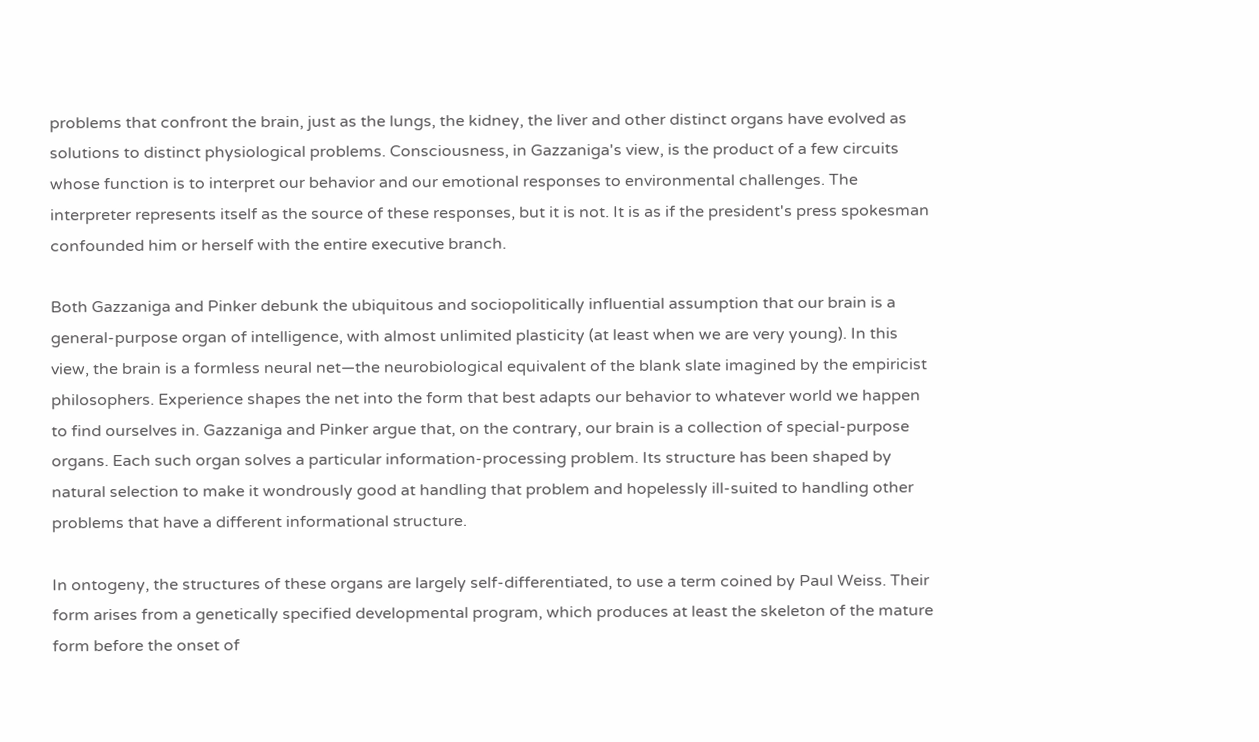problems that confront the brain, just as the lungs, the kidney, the liver and other distinct organs have evolved as solutions to distinct physiological problems. Consciousness, in Gazzaniga's view, is the product of a few circuits whose function is to interpret our behavior and our emotional responses to environmental challenges. The interpreter represents itself as the source of these responses, but it is not. It is as if the president's press spokesman confounded him or herself with the entire executive branch.

Both Gazzaniga and Pinker debunk the ubiquitous and sociopolitically influential assumption that our brain is a general-purpose organ of intelligence, with almost unlimited plasticity (at least when we are very young). In this view, the brain is a formless neural net—the neurobiological equivalent of the blank slate imagined by the empiricist philosophers. Experience shapes the net into the form that best adapts our behavior to whatever world we happen to find ourselves in. Gazzaniga and Pinker argue that, on the contrary, our brain is a collection of special-purpose organs. Each such organ solves a particular information-processing problem. Its structure has been shaped by natural selection to make it wondrously good at handling that problem and hopelessly ill-suited to handling other problems that have a different informational structure.

In ontogeny, the structures of these organs are largely self-differentiated, to use a term coined by Paul Weiss. Their form arises from a genetically specified developmental program, which produces at least the skeleton of the mature form before the onset of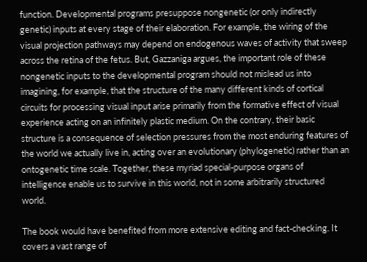function. Developmental programs presuppose nongenetic (or only indirectly genetic) inputs at every stage of their elaboration. For example, the wiring of the visual projection pathways may depend on endogenous waves of activity that sweep across the retina of the fetus. But, Gazzaniga argues, the important role of these nongenetic inputs to the developmental program should not mislead us into imagining, for example, that the structure of the many different kinds of cortical circuits for processing visual input arise primarily from the formative effect of visual experience acting on an infinitely plastic medium. On the contrary, their basic structure is a consequence of selection pressures from the most enduring features of the world we actually live in, acting over an evolutionary (phylogenetic) rather than an ontogenetic time scale. Together, these myriad special-purpose organs of intelligence enable us to survive in this world, not in some arbitrarily structured world.

The book would have benefited from more extensive editing and fact-checking. It covers a vast range of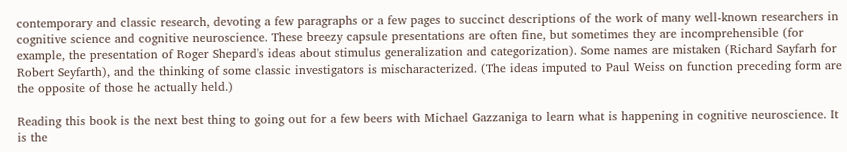contemporary and classic research, devoting a few paragraphs or a few pages to succinct descriptions of the work of many well-known researchers in cognitive science and cognitive neuroscience. These breezy capsule presentations are often fine, but sometimes they are incomprehensible (for example, the presentation of Roger Shepard's ideas about stimulus generalization and categorization). Some names are mistaken (Richard Sayfarh for Robert Seyfarth), and the thinking of some classic investigators is mischaracterized. (The ideas imputed to Paul Weiss on function preceding form are the opposite of those he actually held.)

Reading this book is the next best thing to going out for a few beers with Michael Gazzaniga to learn what is happening in cognitive neuroscience. It is the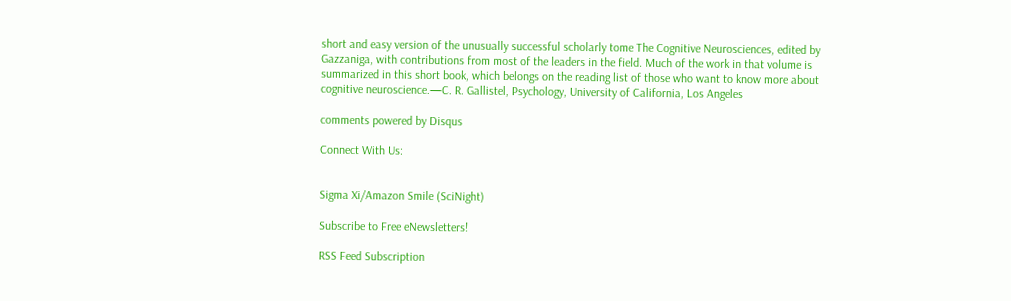short and easy version of the unusually successful scholarly tome The Cognitive Neurosciences, edited by Gazzaniga, with contributions from most of the leaders in the field. Much of the work in that volume is summarized in this short book, which belongs on the reading list of those who want to know more about cognitive neuroscience.—C. R. Gallistel, Psychology, University of California, Los Angeles

comments powered by Disqus

Connect With Us:


Sigma Xi/Amazon Smile (SciNight)

Subscribe to Free eNewsletters!

RSS Feed Subscription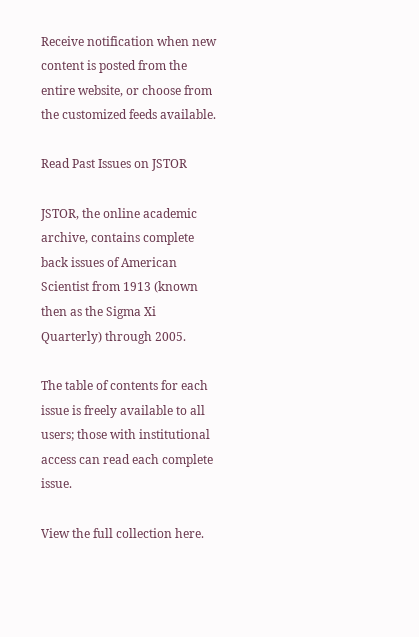Receive notification when new content is posted from the entire website, or choose from the customized feeds available.

Read Past Issues on JSTOR

JSTOR, the online academic archive, contains complete back issues of American Scientist from 1913 (known then as the Sigma Xi Quarterly) through 2005.

The table of contents for each issue is freely available to all users; those with institutional access can read each complete issue.

View the full collection here.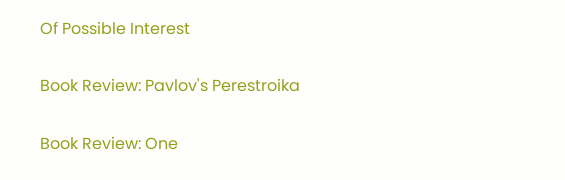Of Possible Interest

Book Review: Pavlov's Perestroika

Book Review: One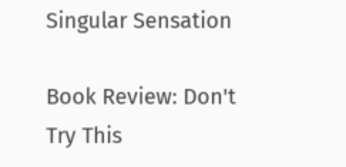Singular Sensation

Book Review: Don't Try This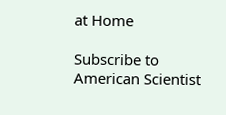at Home

Subscribe to American Scientist